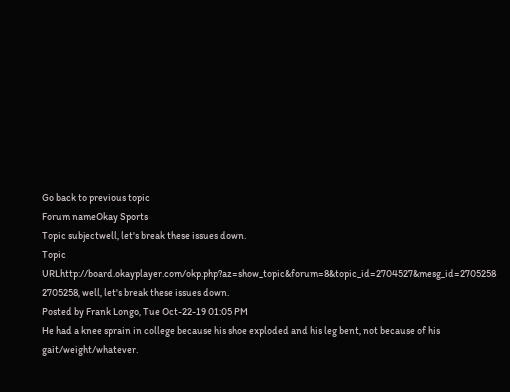Go back to previous topic
Forum nameOkay Sports
Topic subjectwell, let's break these issues down.
Topic URLhttp://board.okayplayer.com/okp.php?az=show_topic&forum=8&topic_id=2704527&mesg_id=2705258
2705258, well, let's break these issues down.
Posted by Frank Longo, Tue Oct-22-19 01:05 PM
He had a knee sprain in college because his shoe exploded and his leg bent, not because of his gait/weight/whatever.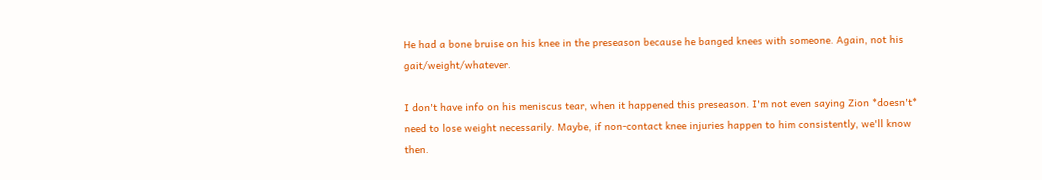He had a bone bruise on his knee in the preseason because he banged knees with someone. Again, not his gait/weight/whatever.

I don't have info on his meniscus tear, when it happened this preseason. I'm not even saying Zion *doesn't* need to lose weight necessarily. Maybe, if non-contact knee injuries happen to him consistently, we'll know then.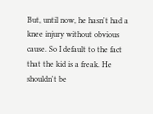But, until now, he hasn't had a knee injury without obvious cause. So I default to the fact that the kid is a freak. He shouldn't be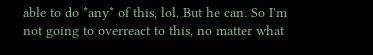able to do *any* of this, lol. But he can. So I'm not going to overreact to this, no matter what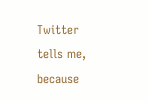Twitter tells me, because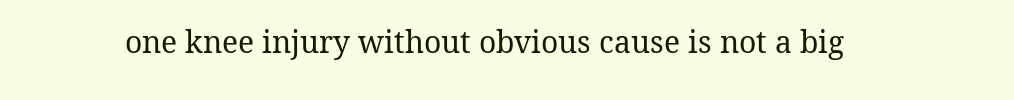one knee injury without obvious cause is not a big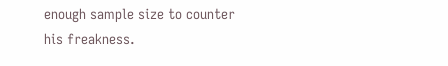enough sample size to counter his freakness.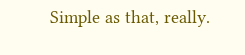Simple as that, really.